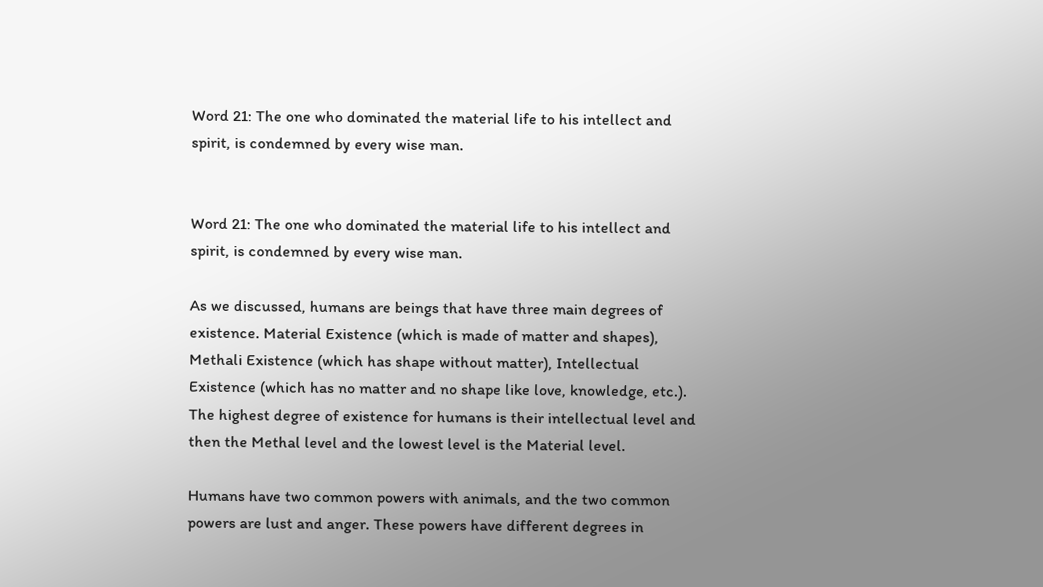Word 21: The one who dominated the material life to his intellect and spirit, is condemned by every wise man.


Word 21: The one who dominated the material life to his intellect and spirit, is condemned by every wise man.

As we discussed, humans are beings that have three main degrees of existence. Material Existence (which is made of matter and shapes), Methali Existence (which has shape without matter), Intellectual Existence (which has no matter and no shape like love, knowledge, etc.). The highest degree of existence for humans is their intellectual level and then the Methal level and the lowest level is the Material level.

Humans have two common powers with animals, and the two common powers are lust and anger. These powers have different degrees in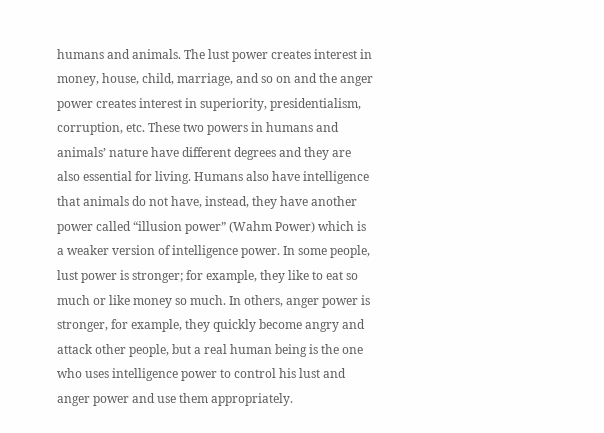humans and animals. The lust power creates interest in money, house, child, marriage, and so on and the anger power creates interest in superiority, presidentialism, corruption, etc. These two powers in humans and animals’ nature have different degrees and they are also essential for living. Humans also have intelligence that animals do not have, instead, they have another power called “illusion power” (Wahm Power) which is a weaker version of intelligence power. In some people, lust power is stronger; for example, they like to eat so much or like money so much. In others, anger power is stronger, for example, they quickly become angry and attack other people, but a real human being is the one who uses intelligence power to control his lust and anger power and use them appropriately.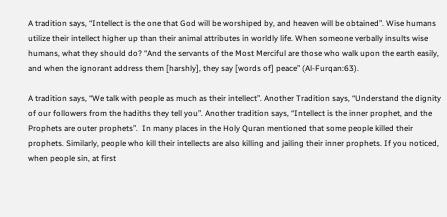A tradition says, “Intellect is the one that God will be worshiped by, and heaven will be obtained”. Wise humans utilize their intellect higher up than their animal attributes in worldly life. When someone verbally insults wise humans, what they should do? “And the servants of the Most Merciful are those who walk upon the earth easily, and when the ignorant address them [harshly], they say [words of] peace” (Al-Furqan:63).

A tradition says, “We talk with people as much as their intellect”. Another Tradition says, “Understand the dignity of our followers from the hadiths they tell you”. Another tradition says, “Intellect is the inner prophet, and the Prophets are outer prophets”.  In many places in the Holy Quran mentioned that some people killed their prophets. Similarly, people who kill their intellects are also killing and jailing their inner prophets. If you noticed, when people sin, at first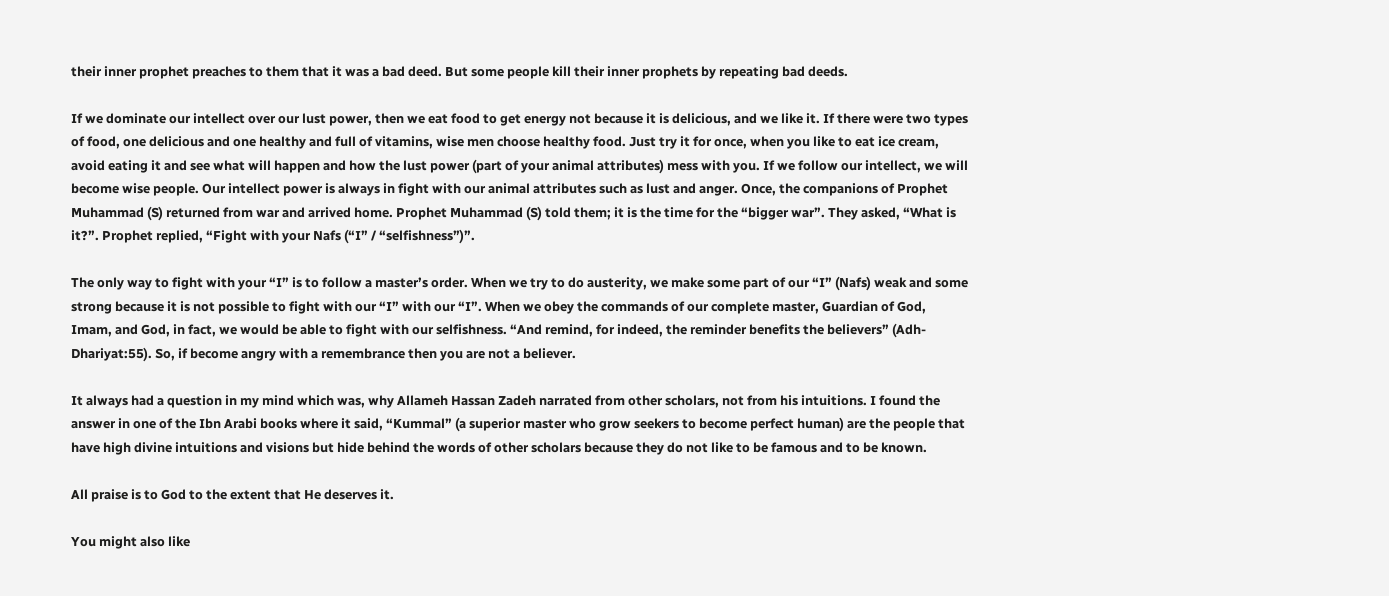their inner prophet preaches to them that it was a bad deed. But some people kill their inner prophets by repeating bad deeds.

If we dominate our intellect over our lust power, then we eat food to get energy not because it is delicious, and we like it. If there were two types of food, one delicious and one healthy and full of vitamins, wise men choose healthy food. Just try it for once, when you like to eat ice cream, avoid eating it and see what will happen and how the lust power (part of your animal attributes) mess with you. If we follow our intellect, we will become wise people. Our intellect power is always in fight with our animal attributes such as lust and anger. Once, the companions of Prophet Muhammad (S) returned from war and arrived home. Prophet Muhammad (S) told them; it is the time for the “bigger war”. They asked, “What is it?”. Prophet replied, “Fight with your Nafs (“I” / “selfishness”)”.

The only way to fight with your “I” is to follow a master’s order. When we try to do austerity, we make some part of our “I” (Nafs) weak and some strong because it is not possible to fight with our “I” with our “I”. When we obey the commands of our complete master, Guardian of God, Imam, and God, in fact, we would be able to fight with our selfishness. “And remind, for indeed, the reminder benefits the believers” (Adh-Dhariyat:55). So, if become angry with a remembrance then you are not a believer.

It always had a question in my mind which was, why Allameh Hassan Zadeh narrated from other scholars, not from his intuitions. I found the answer in one of the Ibn Arabi books where it said, “Kummal” (a superior master who grow seekers to become perfect human) are the people that have high divine intuitions and visions but hide behind the words of other scholars because they do not like to be famous and to be known.

All praise is to God to the extent that He deserves it.

You might also like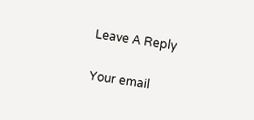Leave A Reply

Your email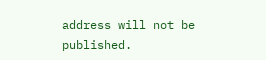address will not be published.